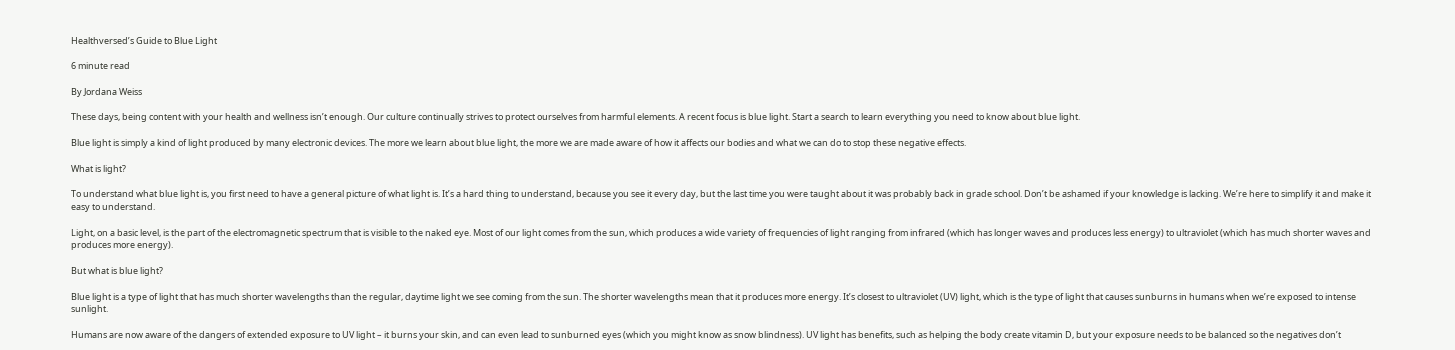Healthversed’s Guide to Blue Light

6 minute read

By Jordana Weiss

These days, being content with your health and wellness isn’t enough. Our culture continually strives to protect ourselves from harmful elements. A recent focus is blue light. Start a search to learn everything you need to know about blue light.

Blue light is simply a kind of light produced by many electronic devices. The more we learn about blue light, the more we are made aware of how it affects our bodies and what we can do to stop these negative effects.

What is light?

To understand what blue light is, you first need to have a general picture of what light is. It’s a hard thing to understand, because you see it every day, but the last time you were taught about it was probably back in grade school. Don’t be ashamed if your knowledge is lacking. We’re here to simplify it and make it easy to understand.

Light, on a basic level, is the part of the electromagnetic spectrum that is visible to the naked eye. Most of our light comes from the sun, which produces a wide variety of frequencies of light ranging from infrared (which has longer waves and produces less energy) to ultraviolet (which has much shorter waves and produces more energy).

But what is blue light?

Blue light is a type of light that has much shorter wavelengths than the regular, daytime light we see coming from the sun. The shorter wavelengths mean that it produces more energy. It’s closest to ultraviolet (UV) light, which is the type of light that causes sunburns in humans when we’re exposed to intense sunlight.

Humans are now aware of the dangers of extended exposure to UV light – it burns your skin, and can even lead to sunburned eyes (which you might know as snow blindness). UV light has benefits, such as helping the body create vitamin D, but your exposure needs to be balanced so the negatives don’t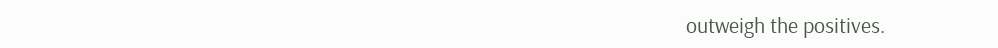outweigh the positives.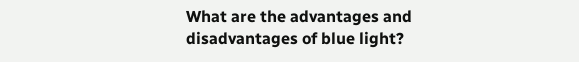What are the advantages and disadvantages of blue light?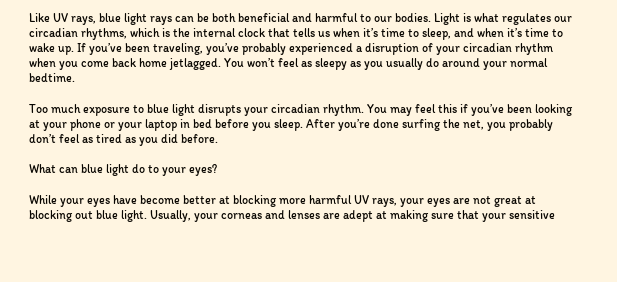Like UV rays, blue light rays can be both beneficial and harmful to our bodies. Light is what regulates our circadian rhythms, which is the internal clock that tells us when it’s time to sleep, and when it’s time to wake up. If you’ve been traveling, you’ve probably experienced a disruption of your circadian rhythm when you come back home jetlagged. You won’t feel as sleepy as you usually do around your normal bedtime.

Too much exposure to blue light disrupts your circadian rhythm. You may feel this if you’ve been looking at your phone or your laptop in bed before you sleep. After you’re done surfing the net, you probably don’t feel as tired as you did before.

What can blue light do to your eyes?

While your eyes have become better at blocking more harmful UV rays, your eyes are not great at blocking out blue light. Usually, your corneas and lenses are adept at making sure that your sensitive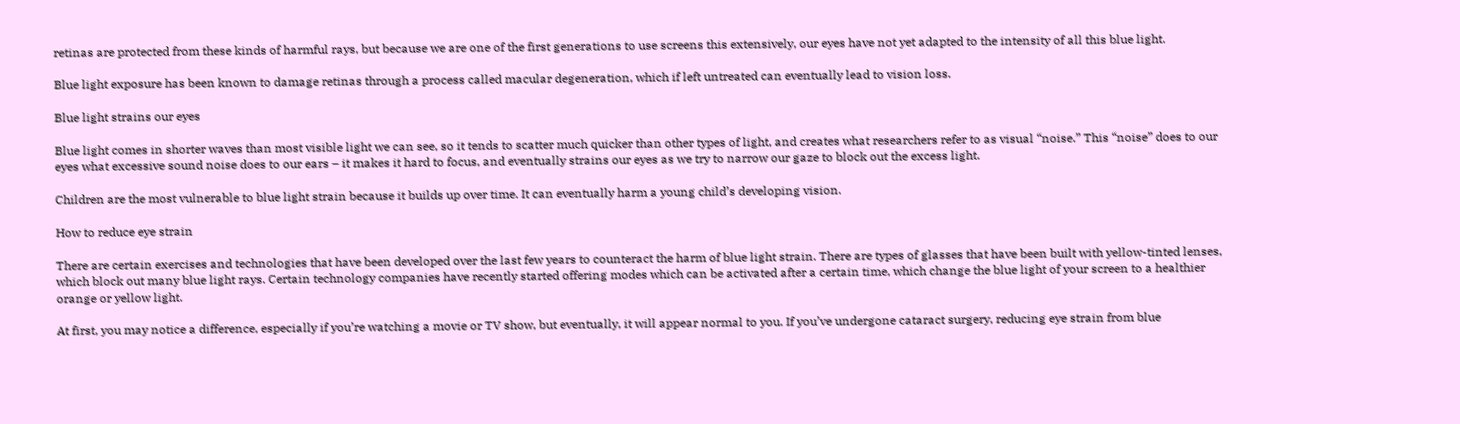retinas are protected from these kinds of harmful rays, but because we are one of the first generations to use screens this extensively, our eyes have not yet adapted to the intensity of all this blue light.

Blue light exposure has been known to damage retinas through a process called macular degeneration, which if left untreated can eventually lead to vision loss.

Blue light strains our eyes

Blue light comes in shorter waves than most visible light we can see, so it tends to scatter much quicker than other types of light, and creates what researchers refer to as visual “noise.” This “noise” does to our eyes what excessive sound noise does to our ears – it makes it hard to focus, and eventually strains our eyes as we try to narrow our gaze to block out the excess light.

Children are the most vulnerable to blue light strain because it builds up over time. It can eventually harm a young child’s developing vision.

How to reduce eye strain

There are certain exercises and technologies that have been developed over the last few years to counteract the harm of blue light strain. There are types of glasses that have been built with yellow-tinted lenses, which block out many blue light rays. Certain technology companies have recently started offering modes which can be activated after a certain time, which change the blue light of your screen to a healthier orange or yellow light.

At first, you may notice a difference, especially if you’re watching a movie or TV show, but eventually, it will appear normal to you. If you’ve undergone cataract surgery, reducing eye strain from blue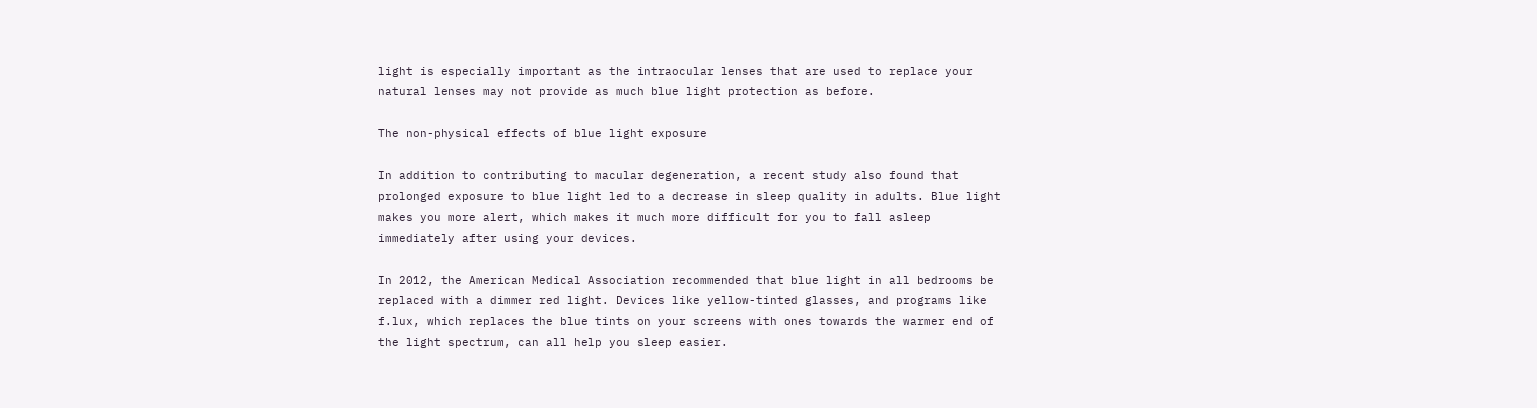light is especially important as the intraocular lenses that are used to replace your natural lenses may not provide as much blue light protection as before.

The non-physical effects of blue light exposure

In addition to contributing to macular degeneration, a recent study also found that prolonged exposure to blue light led to a decrease in sleep quality in adults. Blue light makes you more alert, which makes it much more difficult for you to fall asleep immediately after using your devices.

In 2012, the American Medical Association recommended that blue light in all bedrooms be replaced with a dimmer red light. Devices like yellow-tinted glasses, and programs like f.lux, which replaces the blue tints on your screens with ones towards the warmer end of the light spectrum, can all help you sleep easier.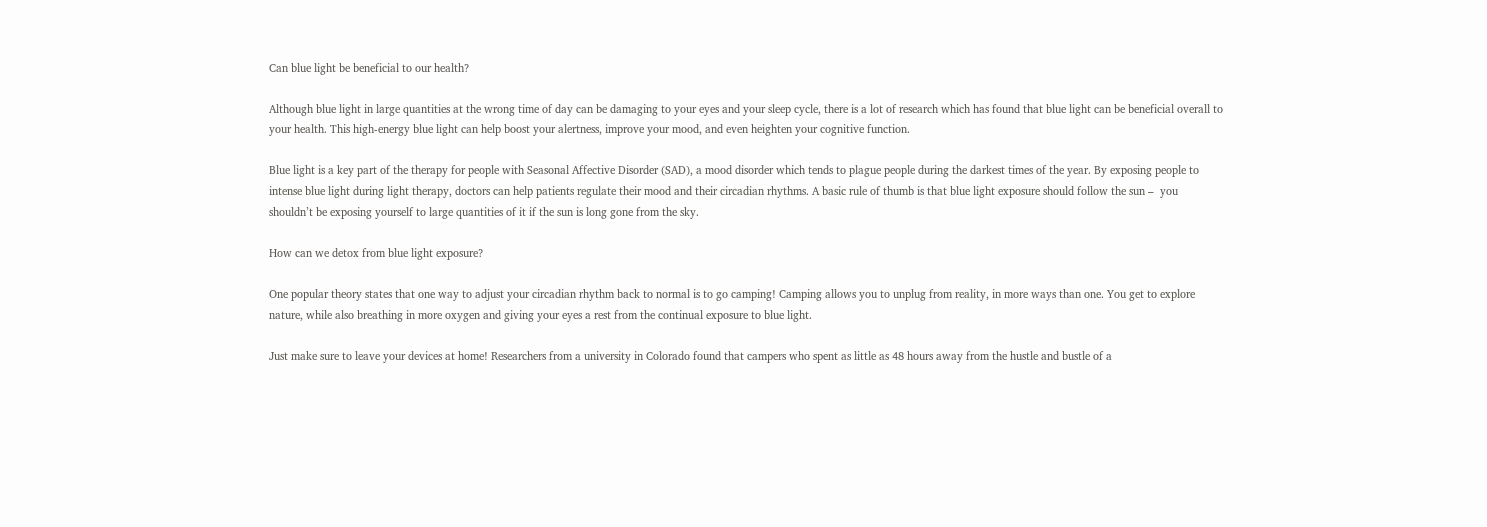Can blue light be beneficial to our health?

Although blue light in large quantities at the wrong time of day can be damaging to your eyes and your sleep cycle, there is a lot of research which has found that blue light can be beneficial overall to your health. This high-energy blue light can help boost your alertness, improve your mood, and even heighten your cognitive function.

Blue light is a key part of the therapy for people with Seasonal Affective Disorder (SAD), a mood disorder which tends to plague people during the darkest times of the year. By exposing people to intense blue light during light therapy, doctors can help patients regulate their mood and their circadian rhythms. A basic rule of thumb is that blue light exposure should follow the sun –  you shouldn’t be exposing yourself to large quantities of it if the sun is long gone from the sky.

How can we detox from blue light exposure?

One popular theory states that one way to adjust your circadian rhythm back to normal is to go camping! Camping allows you to unplug from reality, in more ways than one. You get to explore nature, while also breathing in more oxygen and giving your eyes a rest from the continual exposure to blue light.

Just make sure to leave your devices at home! Researchers from a university in Colorado found that campers who spent as little as 48 hours away from the hustle and bustle of a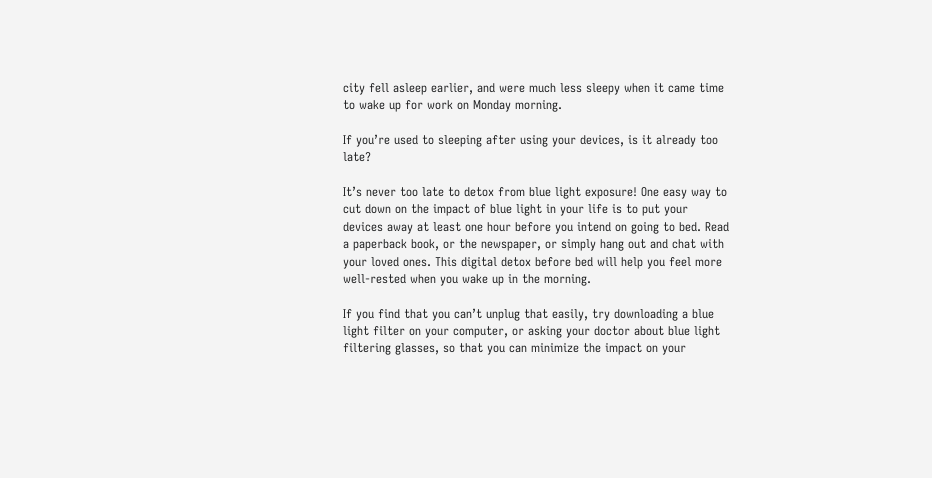city fell asleep earlier, and were much less sleepy when it came time to wake up for work on Monday morning.

If you’re used to sleeping after using your devices, is it already too late?

It’s never too late to detox from blue light exposure! One easy way to cut down on the impact of blue light in your life is to put your devices away at least one hour before you intend on going to bed. Read a paperback book, or the newspaper, or simply hang out and chat with your loved ones. This digital detox before bed will help you feel more well-rested when you wake up in the morning.

If you find that you can’t unplug that easily, try downloading a blue light filter on your computer, or asking your doctor about blue light filtering glasses, so that you can minimize the impact on your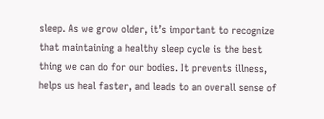sleep. As we grow older, it’s important to recognize that maintaining a healthy sleep cycle is the best thing we can do for our bodies. It prevents illness, helps us heal faster, and leads to an overall sense of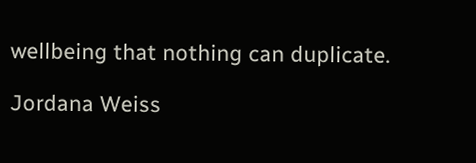wellbeing that nothing can duplicate.

Jordana Weiss